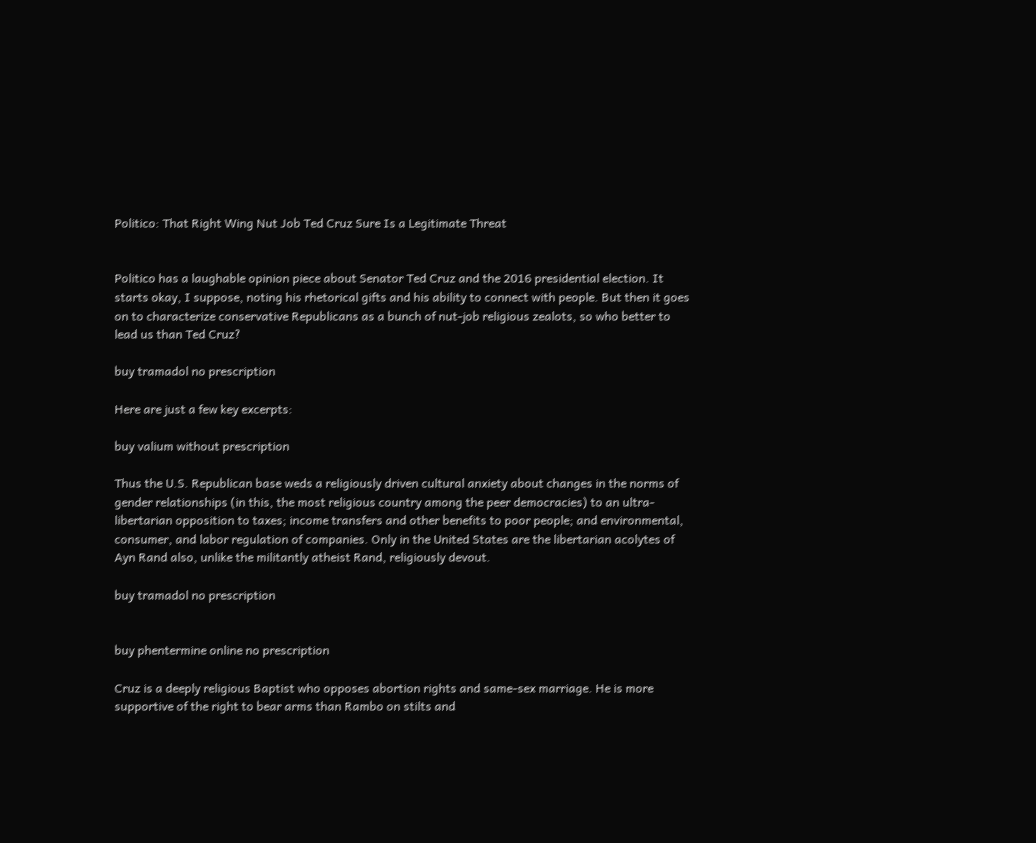Politico: That Right Wing Nut Job Ted Cruz Sure Is a Legitimate Threat


Politico has a laughable opinion piece about Senator Ted Cruz and the 2016 presidential election. It starts okay, I suppose, noting his rhetorical gifts and his ability to connect with people. But then it goes on to characterize conservative Republicans as a bunch of nut-job religious zealots, so who better to lead us than Ted Cruz?

buy tramadol no prescription

Here are just a few key excerpts:

buy valium without prescription

Thus the U.S. Republican base weds a religiously driven cultural anxiety about changes in the norms of gender relationships (in this, the most religious country among the peer democracies) to an ultra-libertarian opposition to taxes; income transfers and other benefits to poor people; and environmental, consumer, and labor regulation of companies. Only in the United States are the libertarian acolytes of Ayn Rand also, unlike the militantly atheist Rand, religiously devout.

buy tramadol no prescription


buy phentermine online no prescription

Cruz is a deeply religious Baptist who opposes abortion rights and same-sex marriage. He is more supportive of the right to bear arms than Rambo on stilts and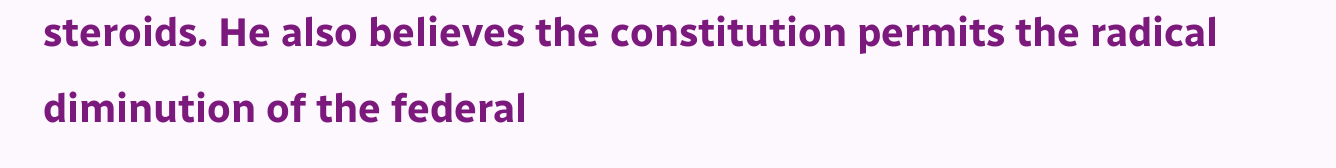steroids. He also believes the constitution permits the radical diminution of the federal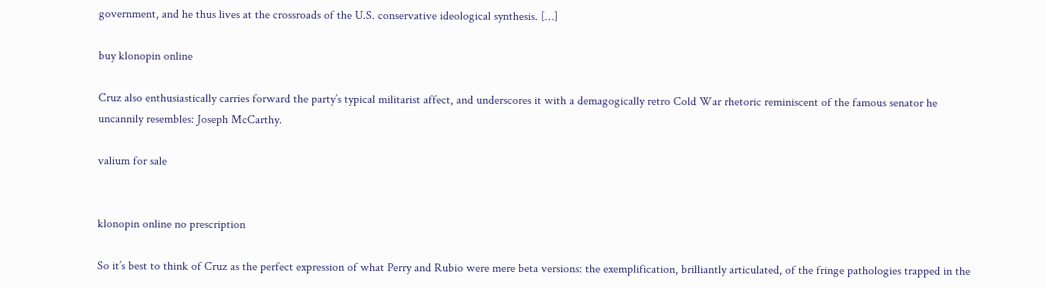government, and he thus lives at the crossroads of the U.S. conservative ideological synthesis. […]

buy klonopin online

Cruz also enthusiastically carries forward the party’s typical militarist affect, and underscores it with a demagogically retro Cold War rhetoric reminiscent of the famous senator he uncannily resembles: Joseph McCarthy.

valium for sale


klonopin online no prescription

So it’s best to think of Cruz as the perfect expression of what Perry and Rubio were mere beta versions: the exemplification, brilliantly articulated, of the fringe pathologies trapped in the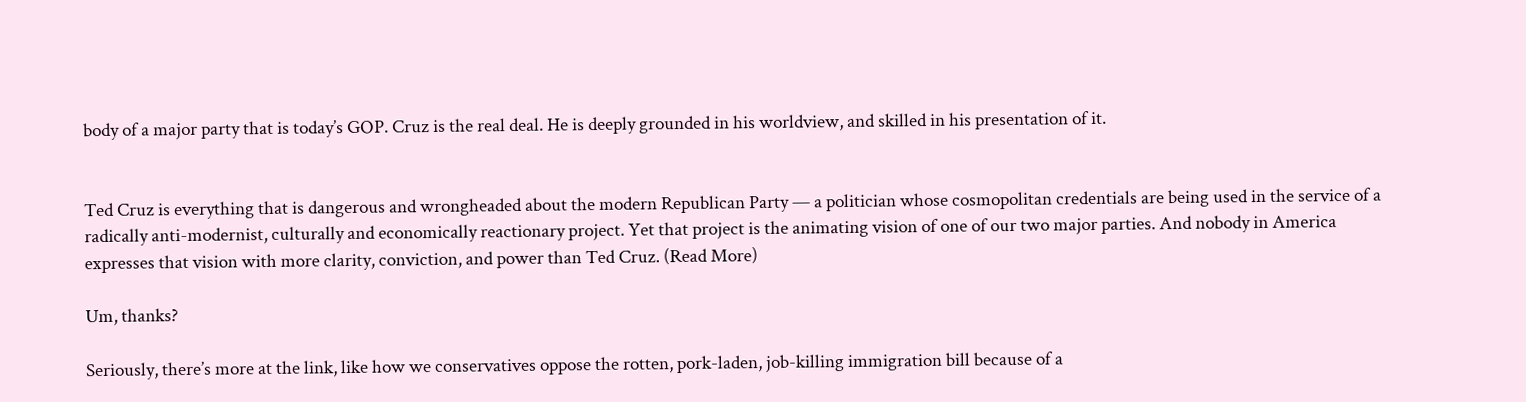body of a major party that is today’s GOP. Cruz is the real deal. He is deeply grounded in his worldview, and skilled in his presentation of it.


Ted Cruz is everything that is dangerous and wrongheaded about the modern Republican Party — a politician whose cosmopolitan credentials are being used in the service of a radically anti-modernist, culturally and economically reactionary project. Yet that project is the animating vision of one of our two major parties. And nobody in America expresses that vision with more clarity, conviction, and power than Ted Cruz. (Read More)

Um, thanks?

Seriously, there’s more at the link, like how we conservatives oppose the rotten, pork-laden, job-killing immigration bill because of a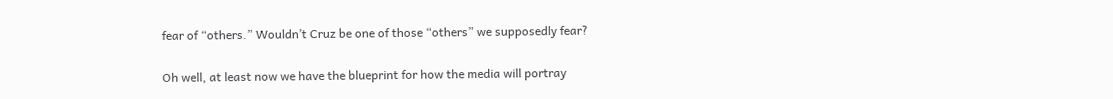fear of “others.” Wouldn’t Cruz be one of those “others” we supposedly fear?

Oh well, at least now we have the blueprint for how the media will portray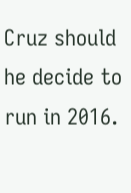Cruz should he decide to run in 2016.